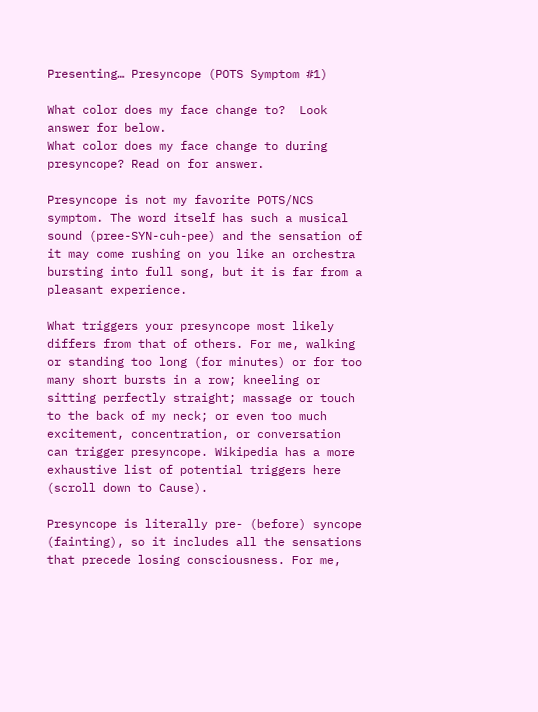Presenting… Presyncope (POTS Symptom #1)

What color does my face change to?  Look answer for below.
What color does my face change to during presyncope? Read on for answer.

Presyncope is not my favorite POTS/NCS symptom. The word itself has such a musical sound (pree-SYN-cuh-pee) and the sensation of it may come rushing on you like an orchestra bursting into full song, but it is far from a pleasant experience.

What triggers your presyncope most likely differs from that of others. For me, walking or standing too long (for minutes) or for too many short bursts in a row; kneeling or sitting perfectly straight; massage or touch to the back of my neck; or even too much excitement, concentration, or conversation can trigger presyncope. Wikipedia has a more exhaustive list of potential triggers here (scroll down to Cause).

Presyncope is literally pre- (before) syncope (fainting), so it includes all the sensations that precede losing consciousness. For me,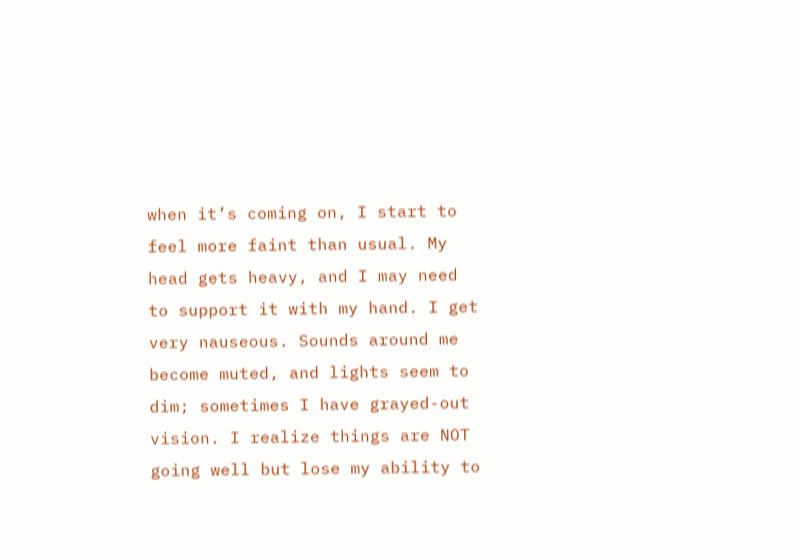when it’s coming on, I start to feel more faint than usual. My head gets heavy, and I may need to support it with my hand. I get very nauseous. Sounds around me become muted, and lights seem to dim; sometimes I have grayed-out vision. I realize things are NOT going well but lose my ability to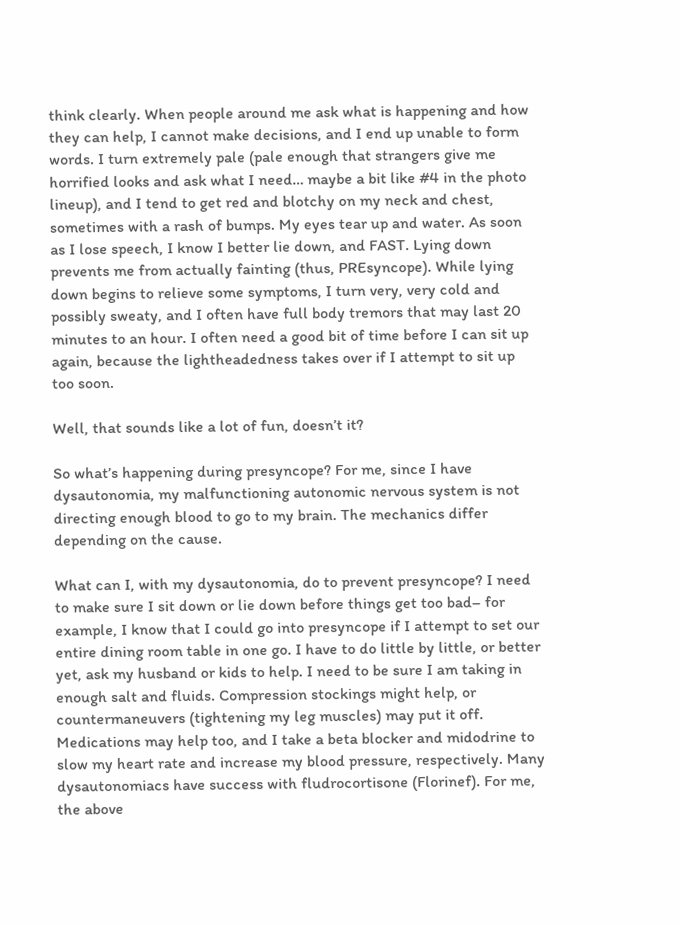think clearly. When people around me ask what is happening and how they can help, I cannot make decisions, and I end up unable to form words. I turn extremely pale (pale enough that strangers give me horrified looks and ask what I need… maybe a bit like #4 in the photo lineup), and I tend to get red and blotchy on my neck and chest, sometimes with a rash of bumps. My eyes tear up and water. As soon as I lose speech, I know I better lie down, and FAST. Lying down prevents me from actually fainting (thus, PREsyncope). While lying down begins to relieve some symptoms, I turn very, very cold and possibly sweaty, and I often have full body tremors that may last 20 minutes to an hour. I often need a good bit of time before I can sit up again, because the lightheadedness takes over if I attempt to sit up too soon.

Well, that sounds like a lot of fun, doesn’t it?

So what’s happening during presyncope? For me, since I have dysautonomia, my malfunctioning autonomic nervous system is not directing enough blood to go to my brain. The mechanics differ depending on the cause.

What can I, with my dysautonomia, do to prevent presyncope? I need to make sure I sit down or lie down before things get too bad– for example, I know that I could go into presyncope if I attempt to set our entire dining room table in one go. I have to do little by little, or better yet, ask my husband or kids to help. I need to be sure I am taking in enough salt and fluids. Compression stockings might help, or countermaneuvers (tightening my leg muscles) may put it off. Medications may help too, and I take a beta blocker and midodrine to slow my heart rate and increase my blood pressure, respectively. Many dysautonomiacs have success with fludrocortisone (Florinef). For me, the above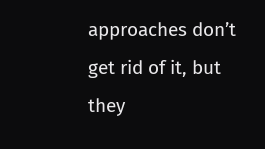approaches don’t get rid of it, but they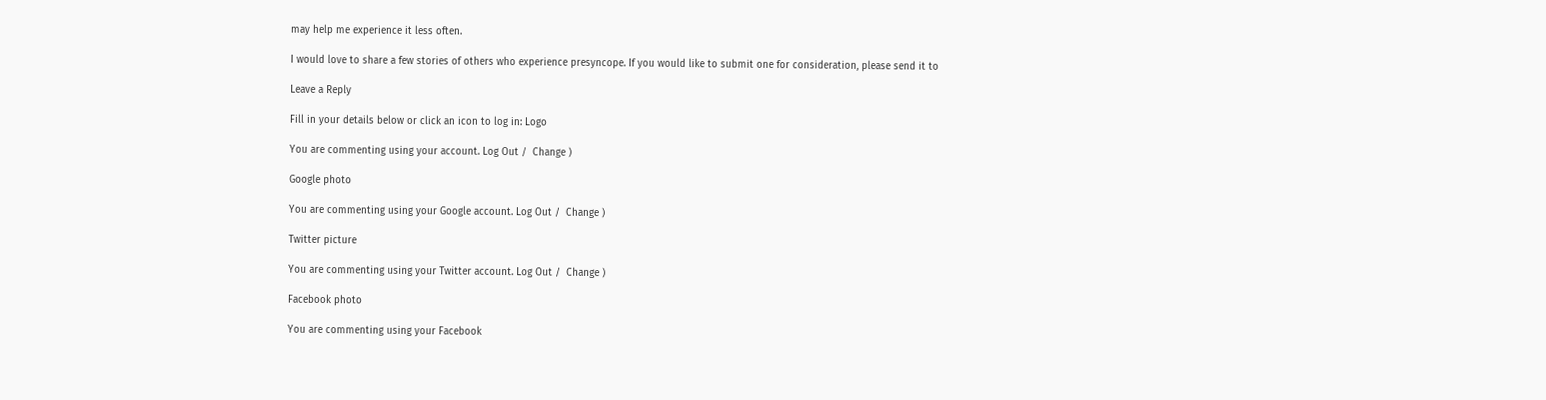may help me experience it less often.

I would love to share a few stories of others who experience presyncope. If you would like to submit one for consideration, please send it to

Leave a Reply

Fill in your details below or click an icon to log in: Logo

You are commenting using your account. Log Out /  Change )

Google photo

You are commenting using your Google account. Log Out /  Change )

Twitter picture

You are commenting using your Twitter account. Log Out /  Change )

Facebook photo

You are commenting using your Facebook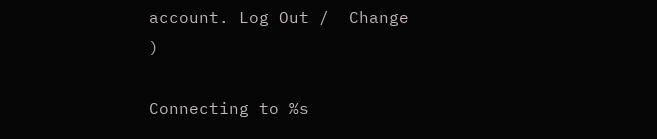account. Log Out /  Change )

Connecting to %s